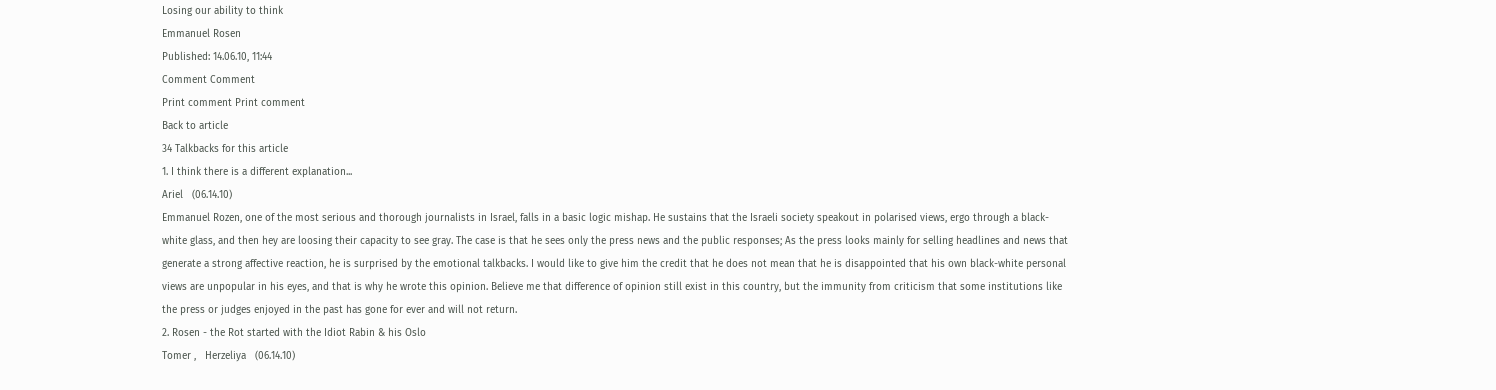Losing our ability to think
Emmanuel Rosen
Published: 14.06.10, 11:44
Comment Comment
Print comment Print comment
Back to article
34 Talkbacks for this article
1. I think there is a different explanation...
Ariel   (06.14.10)
Emmanuel Rozen, one of the most serious and thorough journalists in Israel, falls in a basic logic mishap. He sustains that the Israeli society speakout in polarised views, ergo through a black-white glass, and then hey are loosing their capacity to see gray. The case is that he sees only the press news and the public responses; As the press looks mainly for selling headlines and news that generate a strong affective reaction, he is surprised by the emotional talkbacks. I would like to give him the credit that he does not mean that he is disappointed that his own black-white personal views are unpopular in his eyes, and that is why he wrote this opinion. Believe me that difference of opinion still exist in this country, but the immunity from criticism that some institutions like the press or judges enjoyed in the past has gone for ever and will not return.
2. Rosen - the Rot started with the Idiot Rabin & his Oslo
Tomer ,   Herzeliya   (06.14.10)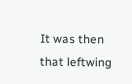It was then that leftwing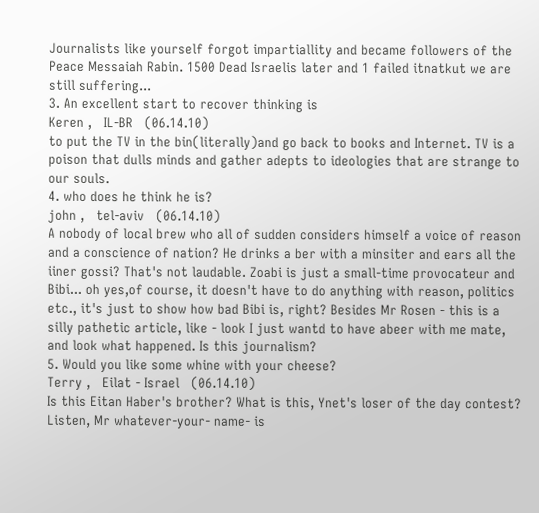Journalists like yourself forgot impartiallity and became followers of the Peace Messaiah Rabin. 1500 Dead Israelis later and 1 failed itnatkut we are still suffering...
3. An excellent start to recover thinking is
Keren ,   IL-BR   (06.14.10)
to put the TV in the bin(literally)and go back to books and Internet. TV is a poison that dulls minds and gather adepts to ideologies that are strange to our souls.
4. who does he think he is?
john ,   tel-aviv   (06.14.10)
A nobody of local brew who all of sudden considers himself a voice of reason and a conscience of nation? He drinks a ber with a minsiter and ears all the iiner gossi? That's not laudable. Zoabi is just a small-time provocateur and Bibi... oh yes,of course, it doesn't have to do anything with reason, politics etc., it's just to show how bad Bibi is, right? Besides Mr Rosen - this is a silly pathetic article, like - look I just wantd to have abeer with me mate, and look what happened. Is this journalism?
5. Would you like some whine with your cheese?
Terry ,   Eilat - Israel   (06.14.10)
Is this Eitan Haber's brother? What is this, Ynet's loser of the day contest? Listen, Mr whatever-your- name- is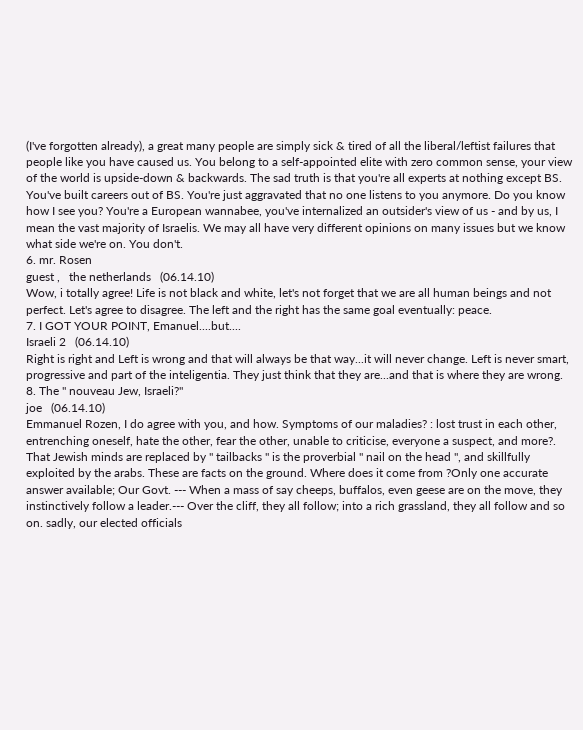(I've forgotten already), a great many people are simply sick & tired of all the liberal/leftist failures that people like you have caused us. You belong to a self-appointed elite with zero common sense, your view of the world is upside-down & backwards. The sad truth is that you're all experts at nothing except BS. You've built careers out of BS. You're just aggravated that no one listens to you anymore. Do you know how I see you? You're a European wannabee, you've internalized an outsider's view of us - and by us, I mean the vast majority of Israelis. We may all have very different opinions on many issues but we know what side we're on. You don't.
6. mr. Rosen
guest ,   the netherlands   (06.14.10)
Wow, i totally agree! Life is not black and white, let's not forget that we are all human beings and not perfect. Let's agree to disagree. The left and the right has the same goal eventually: peace.
7. I GOT YOUR POINT, Emanuel....but....
Israeli 2   (06.14.10)
Right is right and Left is wrong and that will always be that way...it will never change. Left is never smart, progressive and part of the inteligentia. They just think that they are...and that is where they are wrong.
8. The " nouveau Jew, Israeli?"
joe   (06.14.10)
Emmanuel Rozen, I do agree with you, and how. Symptoms of our maladies? : lost trust in each other, entrenching oneself, hate the other, fear the other, unable to criticise, everyone a suspect, and more?. That Jewish minds are replaced by " tailbacks " is the proverbial " nail on the head ", and skillfully exploited by the arabs. These are facts on the ground. Where does it come from ?Only one accurate answer available; Our Govt. --- When a mass of say cheeps, buffalos, even geese are on the move, they instinctively follow a leader.--- Over the cliff, they all follow; into a rich grassland, they all follow and so on. sadly, our elected officials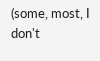(some, most, I don't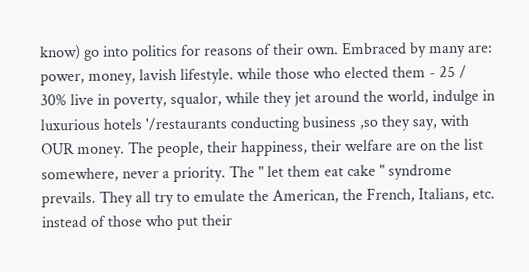know) go into politics for reasons of their own. Embraced by many are: power, money, lavish lifestyle. while those who elected them - 25 / 30% live in poverty, squalor, while they jet around the world, indulge in luxurious hotels '/restaurants conducting business ,so they say, with OUR money. The people, their happiness, their welfare are on the list somewhere, never a priority. The " let them eat cake " syndrome prevails. They all try to emulate the American, the French, Italians, etc. instead of those who put their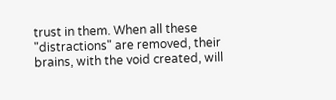trust in them. When all these "distractions" are removed, their brains, with the void created, will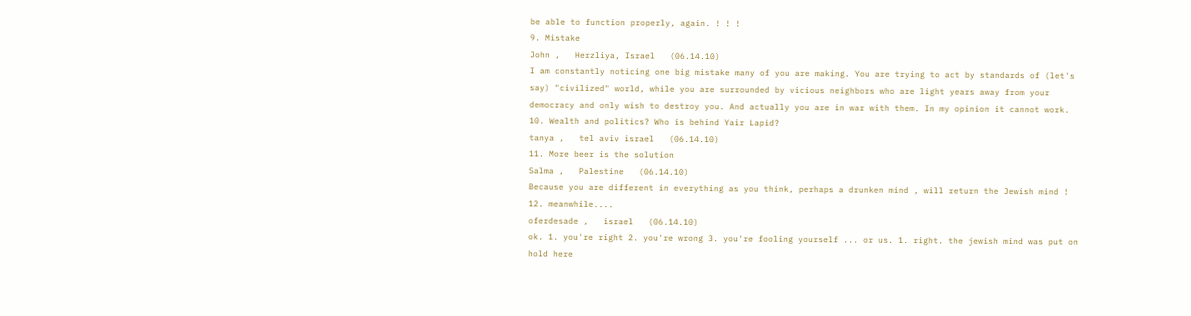be able to function properly, again. ! ! !
9. Mistake
John ,   Herzliya, Israel   (06.14.10)
I am constantly noticing one big mistake many of you are making. You are trying to act by standards of (let's say) "civilized" world, while you are surrounded by vicious neighbors who are light years away from your democracy and only wish to destroy you. And actually you are in war with them. In my opinion it cannot work.
10. Wealth and politics? Who is behind Yair Lapid?
tanya ,   tel aviv israel   (06.14.10)
11. More beer is the solution
Salma ,   Palestine   (06.14.10)
Because you are different in everything as you think, perhaps a drunken mind , will return the Jewish mind !
12. meanwhile....
oferdesade ,   israel   (06.14.10)
ok. 1. you're right 2. you're wrong 3. you're fooling yourself ... or us. 1. right. the jewish mind was put on hold here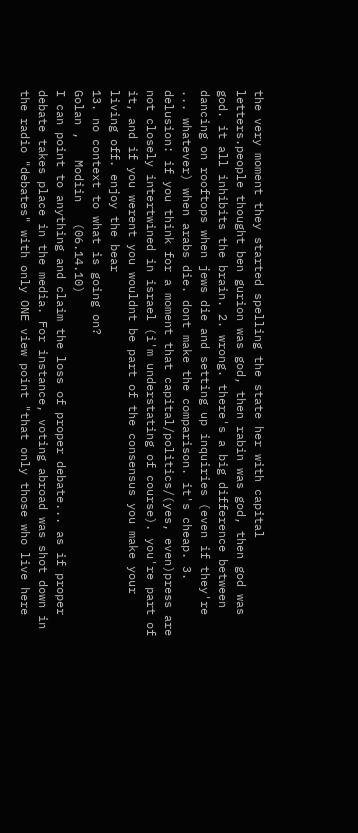the very moment they started spelling the state her with capital letters.people thought ben gurion was god, then rabin was god, then god was god. it all inhibits the brain. 2. wrong. there's a big difference between dancing on rooftops when jews die and setting up inquiries (even if they're ... whatever) when arabs die. dont make the comparison. it's cheap. 3. delusion: if you think for a moment that capital/politics/(yes, even)press are not closely intertwined in israel (i'm understating of course). you're part of it, and if you werent you wouldnt be part of the consensus you make your living off. enjoy the bear
13. no context to what is going on?
Golan ,   Modiin   (06.14.10)
I can point to anything and claim the loss of proper debate... as if proper debate takes place in the media. For instance, voting abroad was shot down in the radio "debates" with only ONE view point "that only those who live here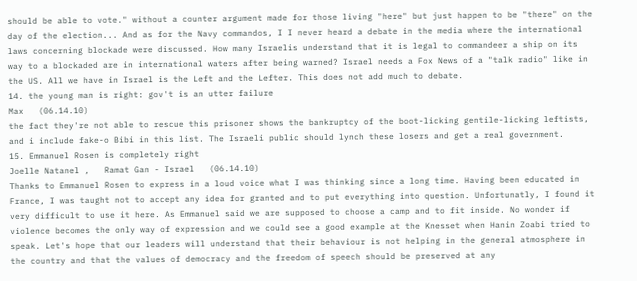should be able to vote." without a counter argument made for those living "here" but just happen to be "there" on the day of the election... And as for the Navy commandos, I I never heard a debate in the media where the international laws concerning blockade were discussed. How many Israelis understand that it is legal to commandeer a ship on its way to a blockaded are in international waters after being warned? Israel needs a Fox News of a "talk radio" like in the US. All we have in Israel is the Left and the Lefter. This does not add much to debate.
14. the young man is right: gov't is an utter failure
Max   (06.14.10)
the fact they're not able to rescue this prisoner shows the bankruptcy of the boot-licking gentile-licking leftists, and i include fake-o Bibi in this list. The Israeli public should lynch these losers and get a real government.
15. Emmanuel Rosen is completely right
Joelle Natanel ,   Ramat Gan - Israel   (06.14.10)
Thanks to Emmanuel Rosen to express in a loud voice what I was thinking since a long time. Having been educated in France, I was taught not to accept any idea for granted and to put everything into question. Unfortunatly, I found it very difficult to use it here. As Emmanuel said we are supposed to choose a camp and to fit inside. No wonder if violence becomes the only way of expression and we could see a good example at the Knesset when Hanin Zoabi tried to speak. Let's hope that our leaders will understand that their behaviour is not helping in the general atmosphere in the country and that the values of democracy and the freedom of speech should be preserved at any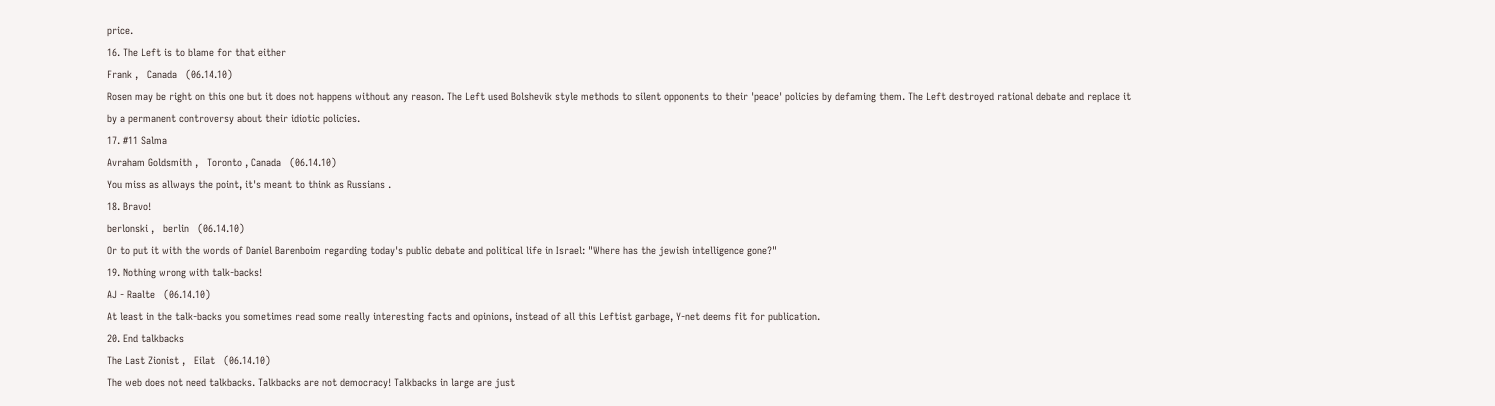price.
16. The Left is to blame for that either
Frank ,   Canada   (06.14.10)
Rosen may be right on this one but it does not happens without any reason. The Left used Bolshevik style methods to silent opponents to their 'peace' policies by defaming them. The Left destroyed rational debate and replace it by a permanent controversy about their idiotic policies.
17. #11 Salma
Avraham Goldsmith ,   Toronto , Canada   (06.14.10)
You miss as allways the point, it's meant to think as Russians .
18. Bravo!
berlonski ,   berlin   (06.14.10)
Or to put it with the words of Daniel Barenboim regarding today's public debate and political life in Israel: "Where has the jewish intelligence gone?"
19. Nothing wrong with talk-backs!
AJ - Raalte   (06.14.10)
At least in the talk-backs you sometimes read some really interesting facts and opinions, instead of all this Leftist garbage, Y-net deems fit for publication.
20. End talkbacks
The Last Zionist ,   Eilat   (06.14.10)
The web does not need talkbacks. Talkbacks are not democracy! Talkbacks in large are just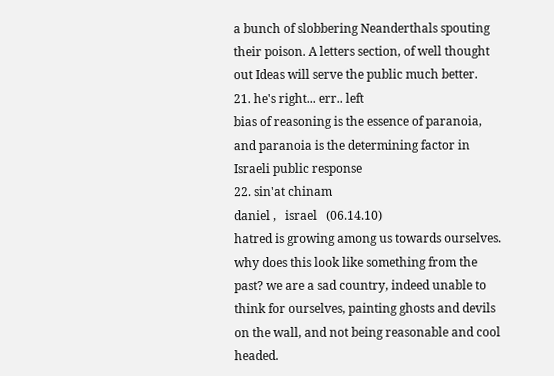a bunch of slobbering Neanderthals spouting their poison. A letters section, of well thought out Ideas will serve the public much better.
21. he's right... err.. left
bias of reasoning is the essence of paranoia, and paranoia is the determining factor in Israeli public response
22. sin'at chinam
daniel ,   israel   (06.14.10)
hatred is growing among us towards ourselves. why does this look like something from the past? we are a sad country, indeed unable to think for ourselves, painting ghosts and devils on the wall, and not being reasonable and cool headed.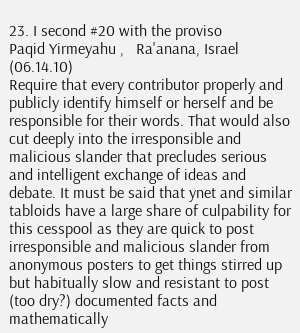23. I second #20 with the proviso
Paqid Yirmeyahu ,   Ra'anana, Israel   (06.14.10)
Require that every contributor properly and publicly identify himself or herself and be responsible for their words. That would also cut deeply into the irresponsible and malicious slander that precludes serious and intelligent exchange of ideas and debate. It must be said that ynet and similar tabloids have a large share of culpability for this cesspool as they are quick to post irresponsible and malicious slander from anonymous posters to get things stirred up but habitually slow and resistant to post (too dry?) documented facts and mathematically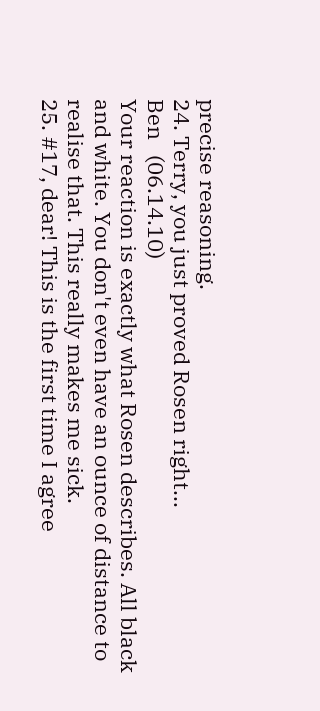precise reasoning.
24. Terry, you just proved Rosen right...
Ben   (06.14.10)
Your reaction is exactly what Rosen describes. All black and white. You don't even have an ounce of distance to realise that. This really makes me sick.
25. #17, dear! This is the first time I agree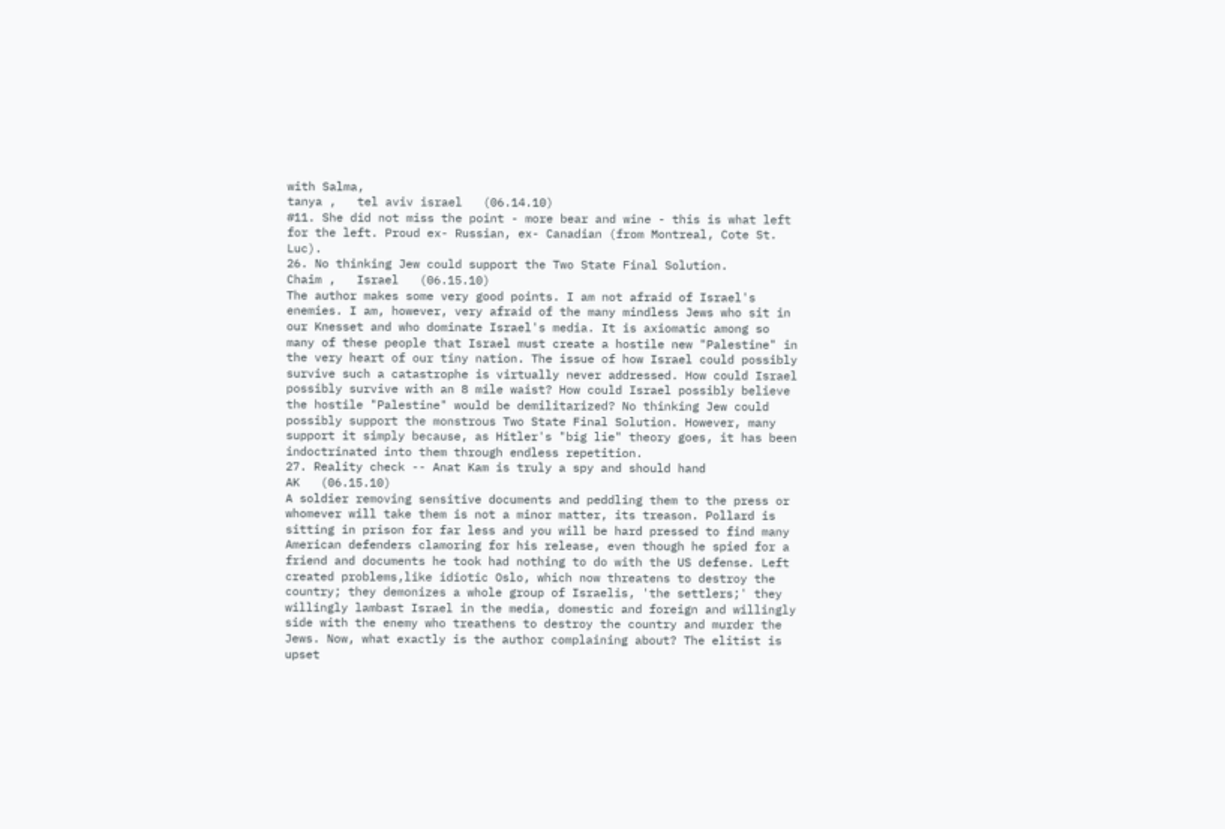with Salma,
tanya ,   tel aviv israel   (06.14.10)
#11. She did not miss the point - more bear and wine - this is what left for the left. Proud ex- Russian, ex- Canadian (from Montreal, Cote St. Luc).
26. No thinking Jew could support the Two State Final Solution.
Chaim ,   Israel   (06.15.10)
The author makes some very good points. I am not afraid of Israel's enemies. I am, however, very afraid of the many mindless Jews who sit in our Knesset and who dominate Israel's media. It is axiomatic among so many of these people that Israel must create a hostile new "Palestine" in the very heart of our tiny nation. The issue of how Israel could possibly survive such a catastrophe is virtually never addressed. How could Israel possibly survive with an 8 mile waist? How could Israel possibly believe the hostile "Palestine" would be demilitarized? No thinking Jew could possibly support the monstrous Two State Final Solution. However, many support it simply because, as Hitler's "big lie" theory goes, it has been indoctrinated into them through endless repetition.
27. Reality check -- Anat Kam is truly a spy and should hand
AK   (06.15.10)
A soldier removing sensitive documents and peddling them to the press or whomever will take them is not a minor matter, its treason. Pollard is sitting in prison for far less and you will be hard pressed to find many American defenders clamoring for his release, even though he spied for a friend and documents he took had nothing to do with the US defense. Left created problems,like idiotic Oslo, which now threatens to destroy the country; they demonizes a whole group of Israelis, 'the settlers;' they willingly lambast Israel in the media, domestic and foreign and willingly side with the enemy who treathens to destroy the country and murder the Jews. Now, what exactly is the author complaining about? The elitist is upset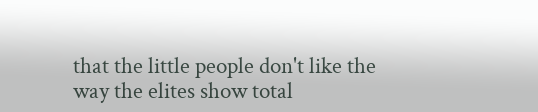that the little people don't like the way the elites show total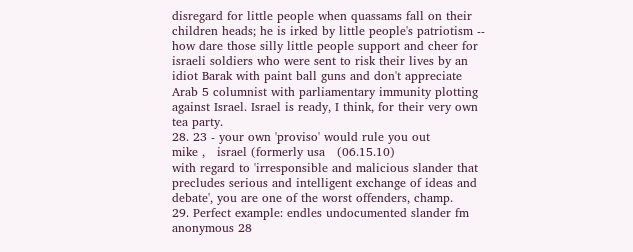disregard for little people when quassams fall on their children heads; he is irked by little people's patriotism -- how dare those silly little people support and cheer for israeli soldiers who were sent to risk their lives by an idiot Barak with paint ball guns and don't appreciate Arab 5 columnist with parliamentary immunity plotting against Israel. Israel is ready, I think, for their very own tea party.
28. 23 - your own 'proviso' would rule you out
mike ,   israel (formerly usa   (06.15.10)
with regard to 'irresponsible and malicious slander that precludes serious and intelligent exchange of ideas and debate', you are one of the worst offenders, champ.
29. Perfect example: endles undocumented slander fm anonymous 28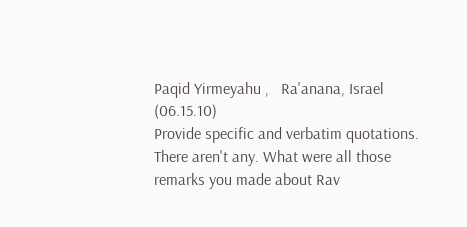Paqid Yirmeyahu ,   Ra'anana, Israel   (06.15.10)
Provide specific and verbatim quotations. There aren't any. What were all those remarks you made about Rav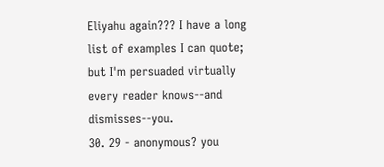Eliyahu again??? I have a long list of examples I can quote; but I'm persuaded virtually every reader knows--and dismisses--you.
30. 29 - anonymous? you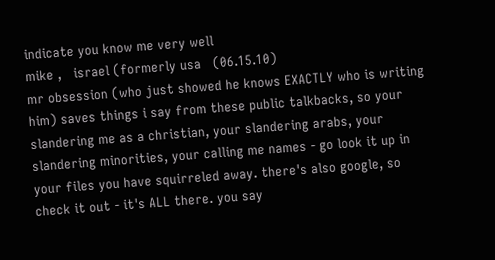indicate you know me very well
mike ,   israel (formerly usa   (06.15.10)
mr obsession (who just showed he knows EXACTLY who is writing him) saves things i say from these public talkbacks, so your slandering me as a christian, your slandering arabs, your slandering minorities, your calling me names - go look it up in your files you have squirreled away. there's also google, so check it out - it's ALL there. you say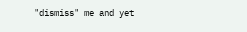"dismiss" me and yet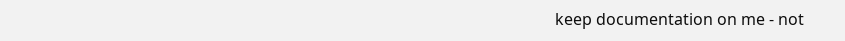keep documentation on me - not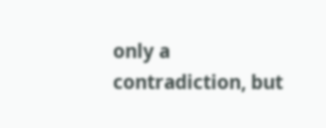only a contradiction, but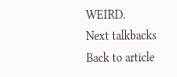WEIRD.
Next talkbacks
Back to article